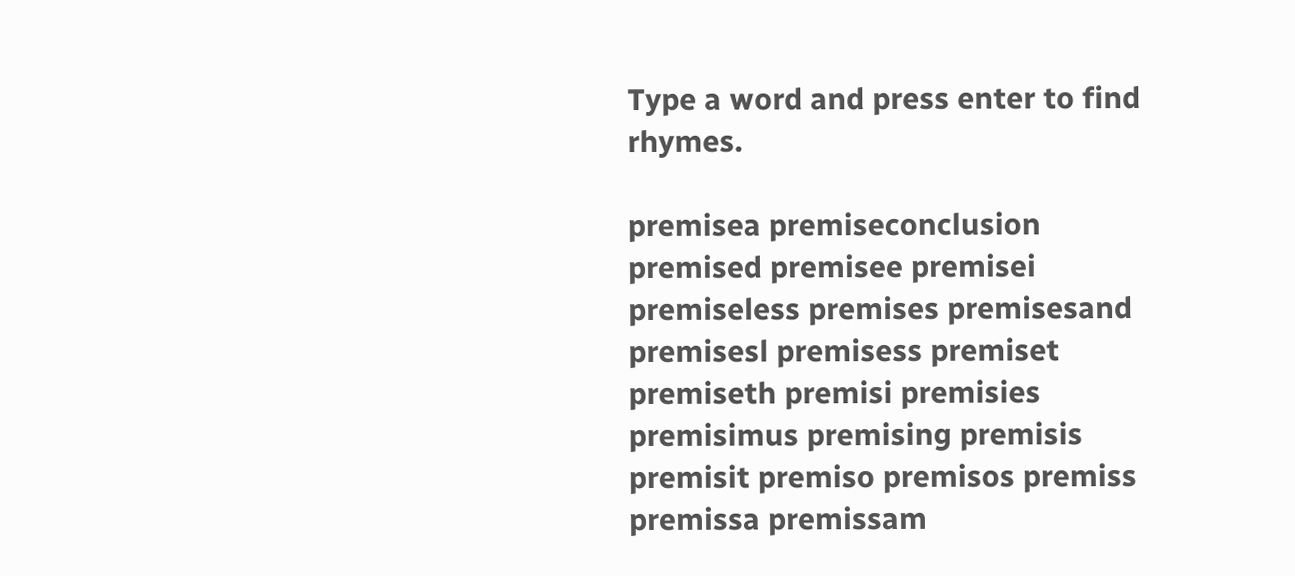Type a word and press enter to find rhymes.

premisea premiseconclusion premised premisee premisei premiseless premises premisesand premisesl premisess premiset premiseth premisi premisies premisimus premising premisis premisit premiso premisos premiss premissa premissam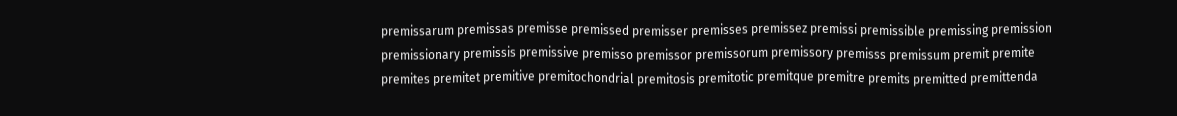premissarum premissas premisse premissed premisser premisses premissez premissi premissible premissing premission premissionary premissis premissive premisso premissor premissorum premissory premisss premissum premit premite premites premitet premitive premitochondrial premitosis premitotic premitque premitre premits premitted premittenda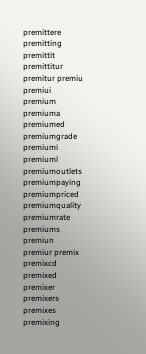premittere premitting premittit premittitur premitur premiu premiui premium premiuma premiumed premiumgrade premiumi premiuml premiumoutlets premiumpaying premiumpriced premiumquality premiumrate premiums premiun premiur premix premixcd premixed premixer premixers premixes premixing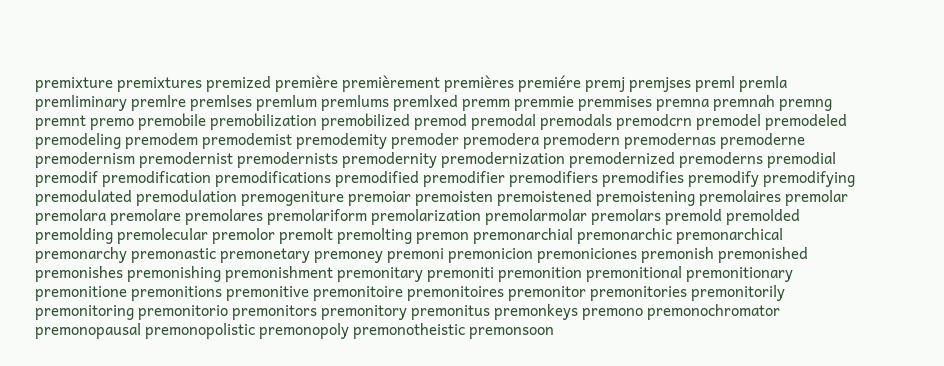premixture premixtures premized première premièrement premières premiére premj premjses preml premla premliminary premlre premlses premlum premlums premlxed premm premmie premmises premna premnah premng premnt premo premobile premobilization premobilized premod premodal premodals premodcrn premodel premodeled premodeling premodem premodemist premodemity premoder premodera premodern premodernas premoderne premodernism premodernist premodernists premodernity premodernization premodernized premoderns premodial premodif premodification premodifications premodified premodifier premodifiers premodifies premodify premodifying premodulated premodulation premogeniture premoiar premoisten premoistened premoistening premolaires premolar premolara premolare premolares premolariform premolarization premolarmolar premolars premold premolded premolding premolecular premolor premolt premolting premon premonarchial premonarchic premonarchical premonarchy premonastic premonetary premoney premoni premonicion premoniciones premonish premonished premonishes premonishing premonishment premonitary premoniti premonition premonitional premonitionary premonitione premonitions premonitive premonitoire premonitoires premonitor premonitories premonitorily premonitoring premonitorio premonitors premonitory premonitus premonkeys premono premonochromator premonopausal premonopolistic premonopoly premonotheistic premonsoon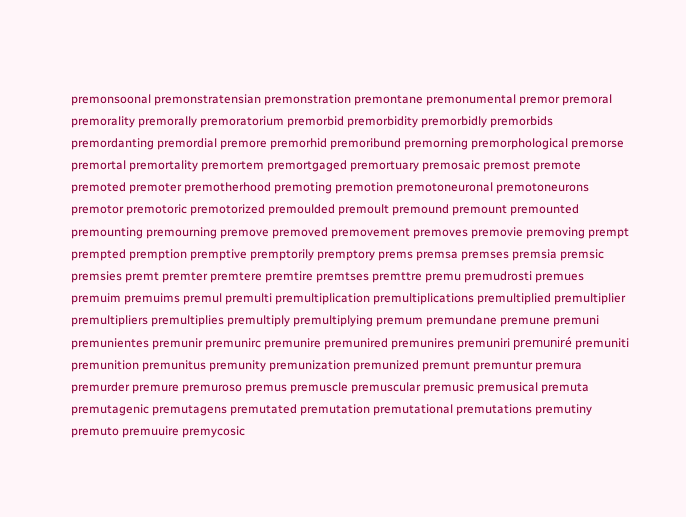premonsoonal premonstratensian premonstration premontane premonumental premor premoral premorality premorally premoratorium premorbid premorbidity premorbidly premorbids premordanting premordial premore premorhid premoribund premorning premorphological premorse premortal premortality premortem premortgaged premortuary premosaic premost premote premoted premoter premotherhood premoting premotion premotoneuronal premotoneurons premotor premotoric premotorized premoulded premoult premound premount premounted premounting premourning premove premoved premovement premoves premovie premoving prempt prempted premption premptive premptorily premptory prems premsa premses premsia premsic premsies premt premter premtere premtire premtses premttre premu premudrosti premues premuim premuims premul premulti premultiplication premultiplications premultiplied premultiplier premultipliers premultiplies premultiply premultiplying premum premundane premune premuni premunientes premunir premunirc premunire premunired premunires premuniri premuniré premuniti premunition premunitus premunity premunization premunized premunt premuntur premura premurder premure premuroso premus premuscle premuscular premusic premusical premuta premutagenic premutagens premutated premutation premutational premutations premutiny premuto premuuire premycosic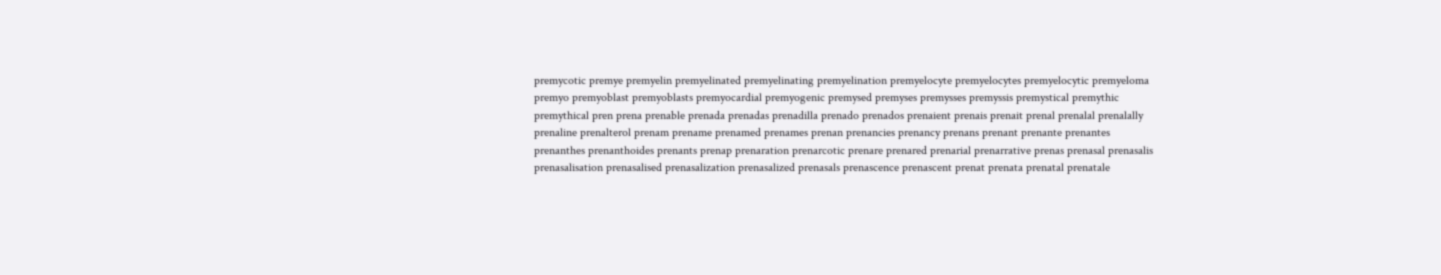premycotic premye premyelin premyelinated premyelinating premyelination premyelocyte premyelocytes premyelocytic premyeloma premyo premyoblast premyoblasts premyocardial premyogenic premysed premyses premysses premyssis premystical premythic premythical pren prena prenable prenada prenadas prenadilla prenado prenados prenaient prenais prenait prenal prenalal prenalally prenaline prenalterol prenam prename prenamed prenames prenan prenancies prenancy prenans prenant prenante prenantes prenanthes prenanthoides prenants prenap prenaration prenarcotic prenare prenared prenarial prenarrative prenas prenasal prenasalis prenasalisation prenasalised prenasalization prenasalized prenasals prenascence prenascent prenat prenata prenatal prenatale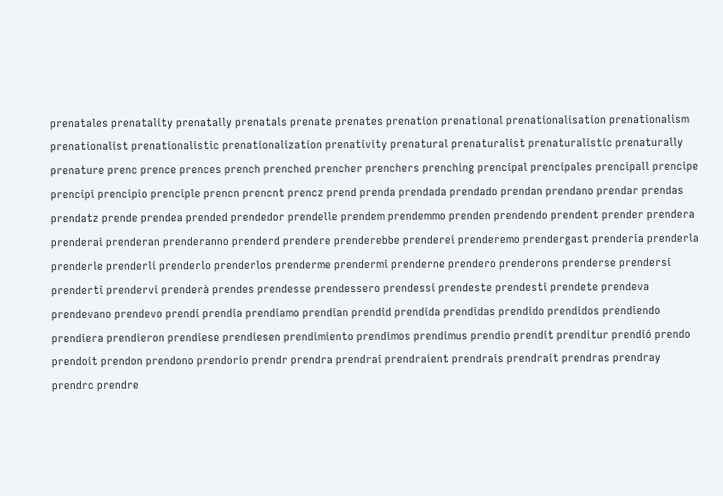prenatales prenatality prenatally prenatals prenate prenates prenation prenational prenationalisation prenationalism prenationalist prenationalistic prenationalization prenativity prenatural prenaturalist prenaturalistic prenaturally prenature prenc prence prences prench prenched prencher prenchers prenching prencipal prencipales prencipall prencipe prencipi prencipio prenciple prencn prencnt prencz prend prenda prendada prendado prendan prendano prendar prendas prendatz prende prendea prended prendedor prendelle prendem prendemmo prenden prendendo prendent prender prendera prenderai prenderan prenderanno prenderd prendere prenderebbe prenderei prenderemo prendergast prenderia prenderla prenderle prenderli prenderlo prenderlos prenderme prendermi prenderne prendero prenderons prenderse prendersi prenderti prendervi prenderà prendes prendesse prendessero prendessi prendeste prendesti prendete prendeva prendevano prendevo prendi prendia prendiamo prendian prendid prendida prendidas prendido prendidos prendiendo prendiera prendieron prendiese prendiesen prendimiento prendimos prendimus prendio prendit prenditur prendió prendo prendoit prendon prendono prendorio prendr prendra prendrai prendraient prendrais prendrait prendras prendray prendrc prendre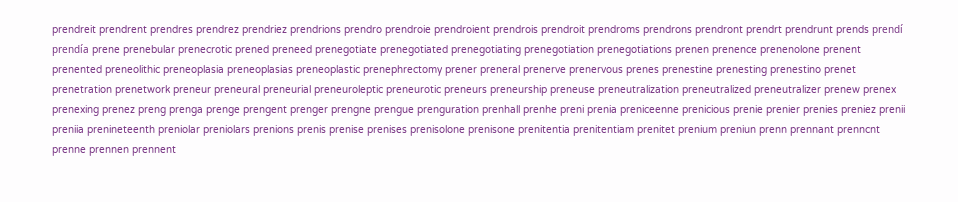prendreit prendrent prendres prendrez prendriez prendrions prendro prendroie prendroient prendrois prendroit prendroms prendrons prendront prendrt prendrunt prends prendí prendía prene prenebular prenecrotic prened preneed prenegotiate prenegotiated prenegotiating prenegotiation prenegotiations prenen prenence prenenolone prenent prenented preneolithic preneoplasia preneoplasias preneoplastic prenephrectomy prener preneral prenerve prenervous prenes prenestine prenesting prenestino prenet prenetration prenetwork preneur preneural preneurial preneuroleptic preneurotic preneurs preneurship preneuse preneutralization preneutralized preneutralizer prenew prenex prenexing prenez preng prenga prenge prengent prenger prengne prengue prenguration prenhall prenhe preni prenia preniceenne prenicious prenie prenier prenies preniez prenii preniia prenineteenth preniolar preniolars prenions prenis prenise prenises prenisolone prenisone prenitentia prenitentiam prenitet prenium preniun prenn prennant prenncnt prenne prennen prennent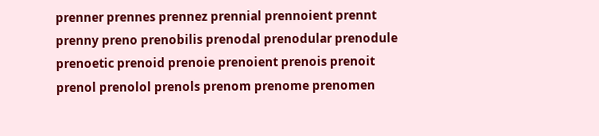prenner prennes prennez prennial prennoient prennt prenny preno prenobilis prenodal prenodular prenodule prenoetic prenoid prenoie prenoient prenois prenoit prenol prenolol prenols prenom prenome prenomen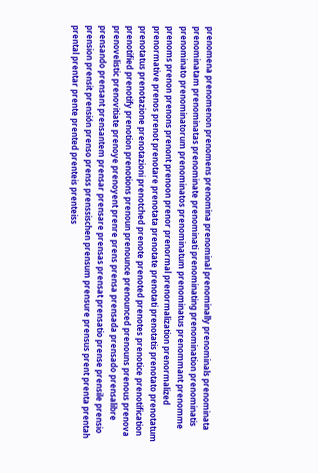prenomena prenomenon prenomens prenomina prenominal prenominally prenominals prenominata prenominatam prenominatas prenominate prenominati prenominating prenomination prenominatis prenominato prenominatorum prenominatos prenominatum prenominatus prenommant prenomme prenoms prenon prenons prenont prenoon prenor prenormal prenormalization prenormalized prenormative prenos prenot prenotare prenotata prenotate prenotati prenotatis prenotato prenotatum prenotatus prenotazione prenotazioni prenotched prenote prenoted prenotes prenotice prenotification prenotified prenotify prenotion prenotions prenoun prenounce prenounced prenouns prenous prenova prenovelistic prenovitiate prenoye prenoyent prenre prens prensa prensada prensado prensalibre prensando prensant prensantem prensar prensare prensas prensat prensatio prense prensile prensio prension prensit prensión prenso prenss prenssischen prensum prensure prensus prent prenta prentah prental prentar prente prented prenteis prenteiss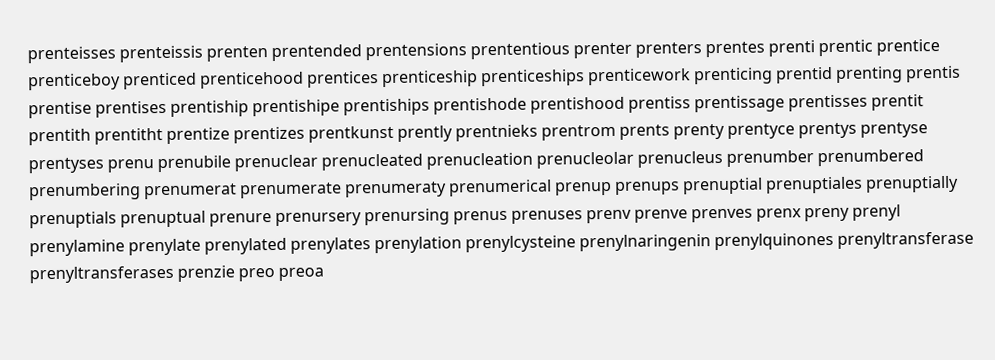prenteisses prenteissis prenten prentended prentensions prententious prenter prenters prentes prenti prentic prentice prenticeboy prenticed prenticehood prentices prenticeship prenticeships prenticework prenticing prentid prenting prentis prentise prentises prentiship prentishipe prentiships prentishode prentishood prentiss prentissage prentisses prentit prentith prentitht prentize prentizes prentkunst prently prentnieks prentrom prents prenty prentyce prentys prentyse prentyses prenu prenubile prenuclear prenucleated prenucleation prenucleolar prenucleus prenumber prenumbered prenumbering prenumerat prenumerate prenumeraty prenumerical prenup prenups prenuptial prenuptiales prenuptially prenuptials prenuptual prenure prenursery prenursing prenus prenuses prenv prenve prenves prenx preny prenyl prenylamine prenylate prenylated prenylates prenylation prenylcysteine prenylnaringenin prenylquinones prenyltransferase prenyltransferases prenzie preo preoa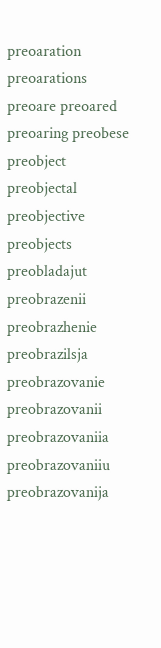preoaration preoarations preoare preoared preoaring preobese preobject preobjectal preobjective preobjects preobladajut preobrazenii preobrazhenie preobrazilsja preobrazovanie preobrazovanii preobrazovaniia preobrazovaniiu preobrazovanija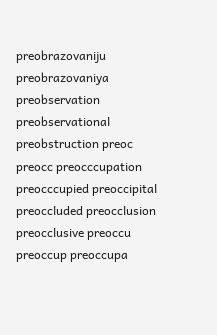preobrazovaniju preobrazovaniya preobservation preobservational preobstruction preoc preocc preocccupation preocccupied preoccipital preoccluded preocclusion preocclusive preoccu preoccup preoccupa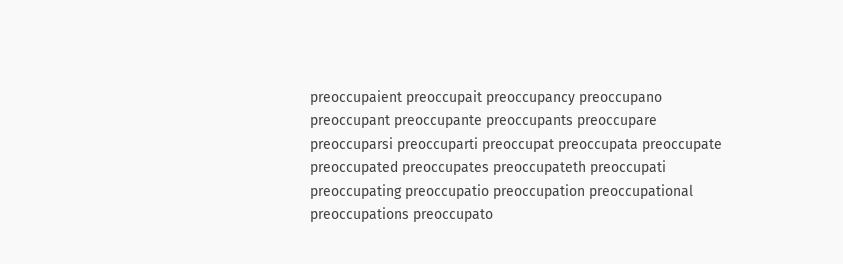preoccupaient preoccupait preoccupancy preoccupano preoccupant preoccupante preoccupants preoccupare preoccuparsi preoccuparti preoccupat preoccupata preoccupate preoccupated preoccupates preoccupateth preoccupati preoccupating preoccupatio preoccupation preoccupational preoccupations preoccupato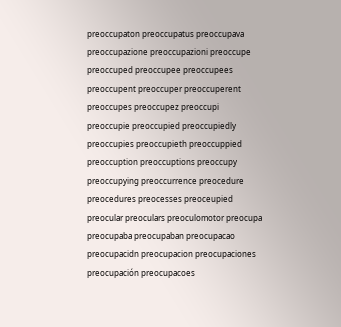preoccupaton preoccupatus preoccupava preoccupazione preoccupazioni preoccupe preoccuped preoccupee preoccupees preoccupent preoccuper preoccuperent preoccupes preoccupez preoccupi preoccupie preoccupied preoccupiedly preoccupies preoccupieth preoccuppied preoccuption preoccuptions preoccupy preoccupying preoccurrence preocedure preocedures preocesses preoceupied preocular preoculars preoculomotor preocupa preocupaba preocupaban preocupacao preocupacidn preocupacion preocupaciones preocupación preocupacoes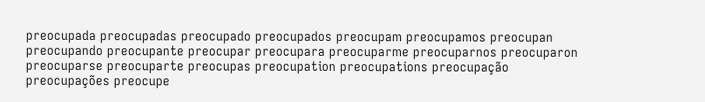preocupada preocupadas preocupado preocupados preocupam preocupamos preocupan preocupando preocupante preocupar preocupara preocuparme preocuparnos preocuparon preocuparse preocuparte preocupas preocupation preocupations preocupação preocupações preocupe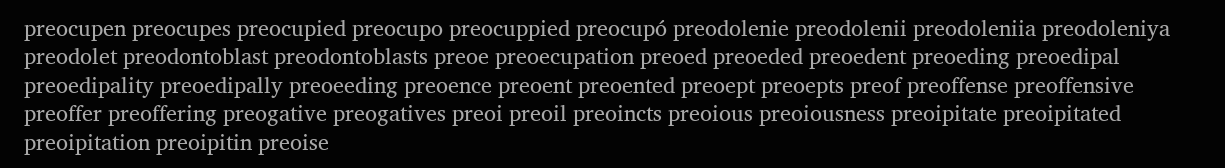preocupen preocupes preocupied preocupo preocuppied preocupó preodolenie preodolenii preodoleniia preodoleniya preodolet preodontoblast preodontoblasts preoe preoecupation preoed preoeded preoedent preoeding preoedipal preoedipality preoedipally preoeeding preoence preoent preoented preoept preoepts preof preoffense preoffensive preoffer preoffering preogative preogatives preoi preoil preoincts preoious preoiousness preoipitate preoipitated preoipitation preoipitin preoise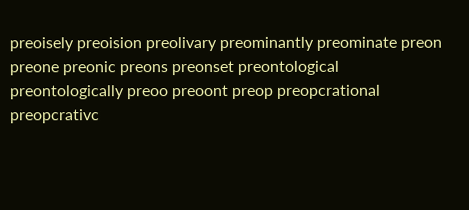preoisely preoision preolivary preominantly preominate preon preone preonic preons preonset preontological preontologically preoo preoont preop preopcrational preopcrativc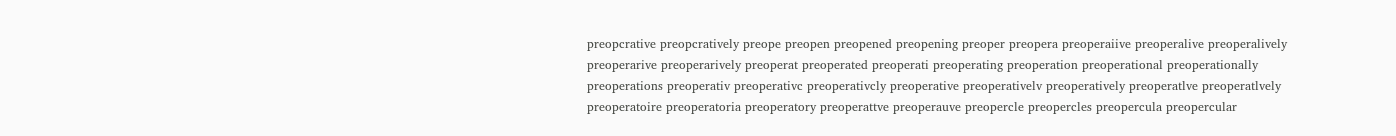preopcrative preopcratively preope preopen preopened preopening preoper preopera preoperaiive preoperalive preoperalively preoperarive preoperarively preoperat preoperated preoperati preoperating preoperation preoperational preoperationally preoperations preoperativ preoperativc preoperativcly preoperative preoperativelv preoperatively preoperatlve preoperatlvely preoperatoire preoperatoria preoperatory preoperattve preoperauve preopercle preopercles preopercula preopercular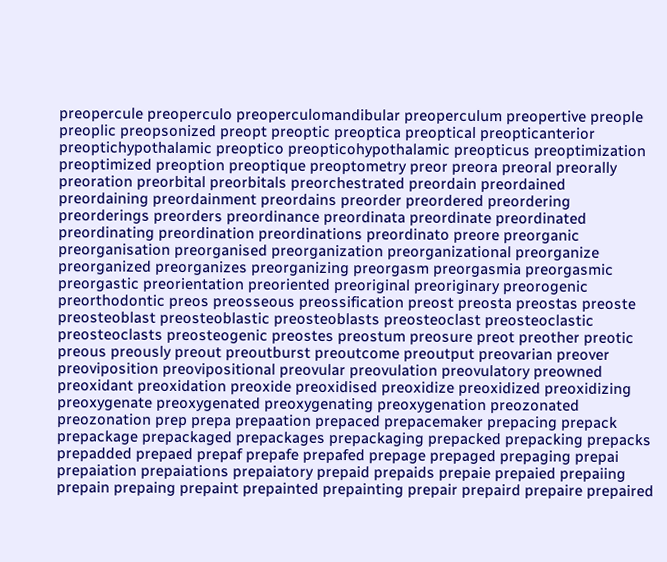preopercule preoperculo preoperculomandibular preoperculum preopertive preople preoplic preopsonized preopt preoptic preoptica preoptical preopticanterior preoptichypothalamic preoptico preopticohypothalamic preopticus preoptimization preoptimized preoption preoptique preoptometry preor preora preoral preorally preoration preorbital preorbitals preorchestrated preordain preordained preordaining preordainment preordains preorder preordered preordering preorderings preorders preordinance preordinata preordinate preordinated preordinating preordination preordinations preordinato preore preorganic preorganisation preorganised preorganization preorganizational preorganize preorganized preorganizes preorganizing preorgasm preorgasmia preorgasmic preorgastic preorientation preoriented preoriginal preoriginary preorogenic preorthodontic preos preosseous preossification preost preosta preostas preoste preosteoblast preosteoblastic preosteoblasts preosteoclast preosteoclastic preosteoclasts preosteogenic preostes preostum preosure preot preother preotic preous preously preout preoutburst preoutcome preoutput preovarian preover preoviposition preovipositional preovular preovulation preovulatory preowned preoxidant preoxidation preoxide preoxidised preoxidize preoxidized preoxidizing preoxygenate preoxygenated preoxygenating preoxygenation preozonated preozonation prep prepa prepaation prepaced prepacemaker prepacing prepack prepackage prepackaged prepackages prepackaging prepacked prepacking prepacks prepadded prepaed prepaf prepafe prepafed prepage prepaged prepaging prepai prepaiation prepaiations prepaiatory prepaid prepaids prepaie prepaied prepaiing prepain prepaing prepaint prepainted prepainting prepair prepaird prepaire prepaired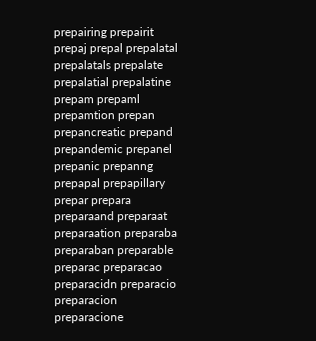prepairing prepairit prepaj prepal prepalatal prepalatals prepalate prepalatial prepalatine prepam prepaml prepamtion prepan prepancreatic prepand prepandemic prepanel prepanic prepanng prepapal prepapillary prepar prepara preparaand preparaat preparaation preparaba preparaban preparable preparac preparacao preparacidn preparacio preparacion preparacione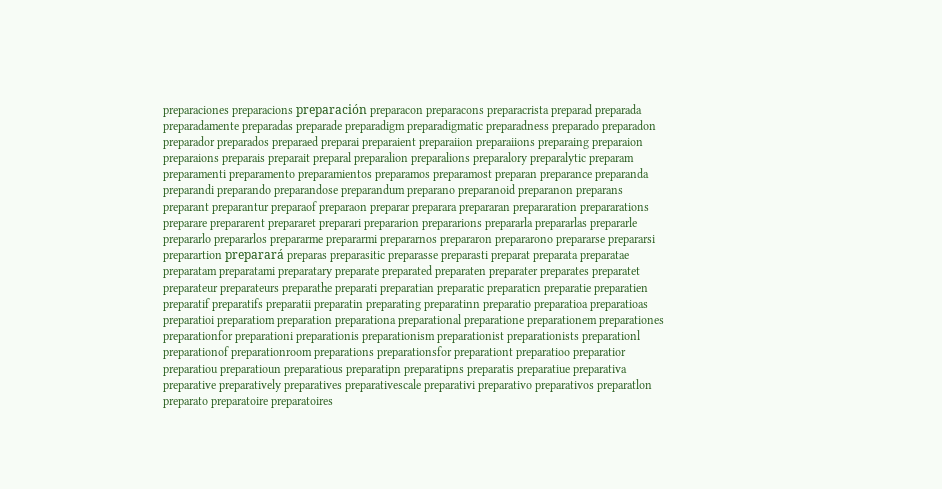preparaciones preparacions preparación preparacon preparacons preparacrista preparad preparada preparadamente preparadas preparade preparadigm preparadigmatic preparadness preparado preparadon preparador preparados preparaed preparai preparaient preparaiion preparaiions preparaing preparaion preparaions preparais preparait preparal preparalion preparalions preparalory preparalytic preparam preparamenti preparamento preparamientos preparamos preparamost preparan preparance preparanda preparandi preparando preparandose preparandum preparano preparanoid preparanon preparans preparant preparantur preparaof preparaon preparar preparara prepararan prepararation prepararations preparare prepararent prepararet preparari prepararion prepararions prepararla prepararlas prepararle prepararlo prepararlos prepararme prepararmi prepararnos prepararon prepararono prepararse prepararsi preparartion preparará preparas preparasitic preparasse preparasti preparat preparata preparatae preparatam preparatami preparatary preparate preparated preparaten preparater preparates preparatet preparateur preparateurs preparathe preparati preparatian preparatic preparaticn preparatie preparatien preparatif preparatifs preparatii preparatin preparating preparatinn preparatio preparatioa preparatioas preparatioi preparatiom preparation preparationa preparational preparatione preparationem preparationes preparationfor preparationi preparationis preparationism preparationist preparationists preparationl preparationof preparationroom preparations preparationsfor preparationt preparatioo preparatior preparatiou preparatioun preparatious preparatipn preparatipns preparatis preparatiue preparativa preparative preparatively preparatives preparativescale preparativi preparativo preparativos preparatlon preparato preparatoire preparatoires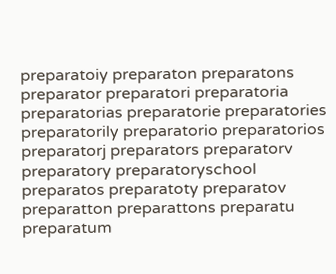preparatoiy preparaton preparatons preparator preparatori preparatoria preparatorias preparatorie preparatories preparatorily preparatorio preparatorios preparatorj preparators preparatorv preparatory preparatoryschool preparatos preparatoty preparatov preparatton preparattons preparatu preparatum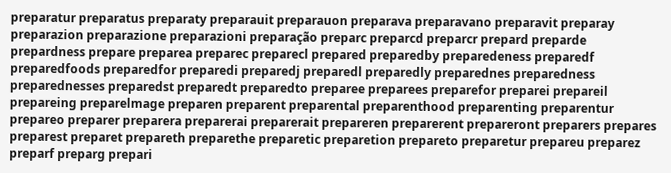preparatur preparatus preparaty preparauit preparauon preparava preparavano preparavit preparay preparazion preparazione preparazioni preparação preparc preparcd preparcr prepard preparde prepardness prepare preparea preparec preparecl prepared preparedby preparedeness preparedf preparedfoods preparedfor preparedi preparedj preparedl preparedly preparednes preparedness preparednesses preparedst preparedt preparedto preparee preparees preparefor preparei prepareil prepareing preparelmage preparen preparent preparental preparenthood preparenting preparentur prepareo preparer preparera preparerai preparerait prepareren preparerent prepareront preparers prepares preparest preparet prepareth preparethe preparetic preparetion prepareto preparetur prepareu preparez preparf preparg prepari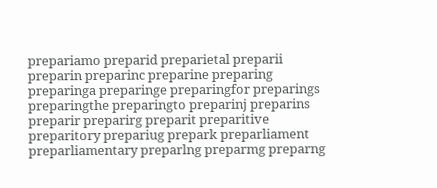prepariamo preparid preparietal preparii preparin preparinc preparine preparing preparinga preparinge preparingfor preparings preparingthe preparingto preparinj preparins preparir preparirg preparit preparitive preparitory prepariug prepark preparliament preparliamentary preparlng preparmg preparng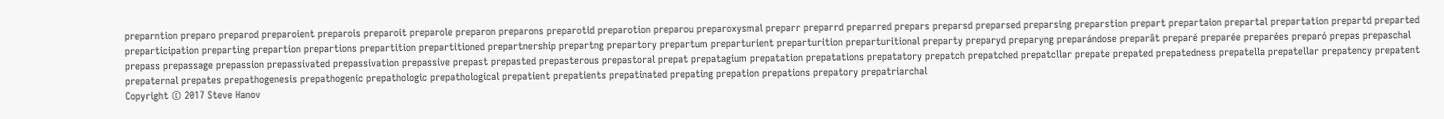preparntion preparo preparod preparoient preparois preparoit preparole preparon preparons preparotid preparotion preparou preparoxysmal preparr preparrd preparred prepars preparsd preparsed preparsing preparstion prepart prepartaion prepartal prepartation prepartd preparted preparticipation preparting prepartion prepartions prepartition prepartitioned prepartnership prepartng prepartory prepartum preparturient preparturition preparturitional preparty preparyd preparyng preparándose preparât preparé preparée preparées preparó prepas prepaschal prepass prepassage prepassion prepassivated prepassivation prepassive prepast prepasted prepasterous prepastoral prepat prepatagium prepatation prepatations prepatatory prepatch prepatched prepatcllar prepate prepated prepatedness prepatella prepatellar prepatency prepatent prepaternal prepates prepathogenesis prepathogenic prepathologic prepathological prepatient prepatients prepatinated prepating prepation prepations prepatory prepatriarchal
Copyright © 2017 Steve Hanov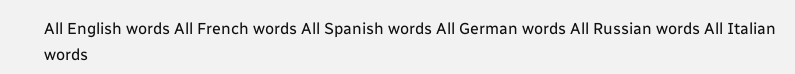All English words All French words All Spanish words All German words All Russian words All Italian words